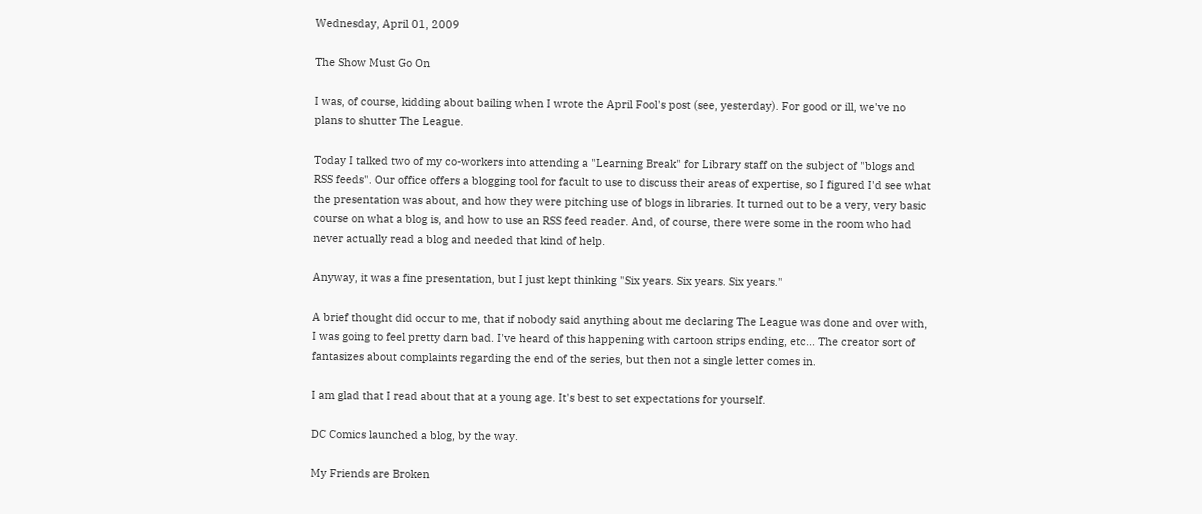Wednesday, April 01, 2009

The Show Must Go On

I was, of course, kidding about bailing when I wrote the April Fool's post (see, yesterday). For good or ill, we've no plans to shutter The League.

Today I talked two of my co-workers into attending a "Learning Break" for Library staff on the subject of "blogs and RSS feeds". Our office offers a blogging tool for facult to use to discuss their areas of expertise, so I figured I'd see what the presentation was about, and how they were pitching use of blogs in libraries. It turned out to be a very, very basic course on what a blog is, and how to use an RSS feed reader. And, of course, there were some in the room who had never actually read a blog and needed that kind of help.

Anyway, it was a fine presentation, but I just kept thinking "Six years. Six years. Six years."

A brief thought did occur to me, that if nobody said anything about me declaring The League was done and over with, I was going to feel pretty darn bad. I've heard of this happening with cartoon strips ending, etc... The creator sort of fantasizes about complaints regarding the end of the series, but then not a single letter comes in.

I am glad that I read about that at a young age. It's best to set expectations for yourself.

DC Comics launched a blog, by the way.

My Friends are Broken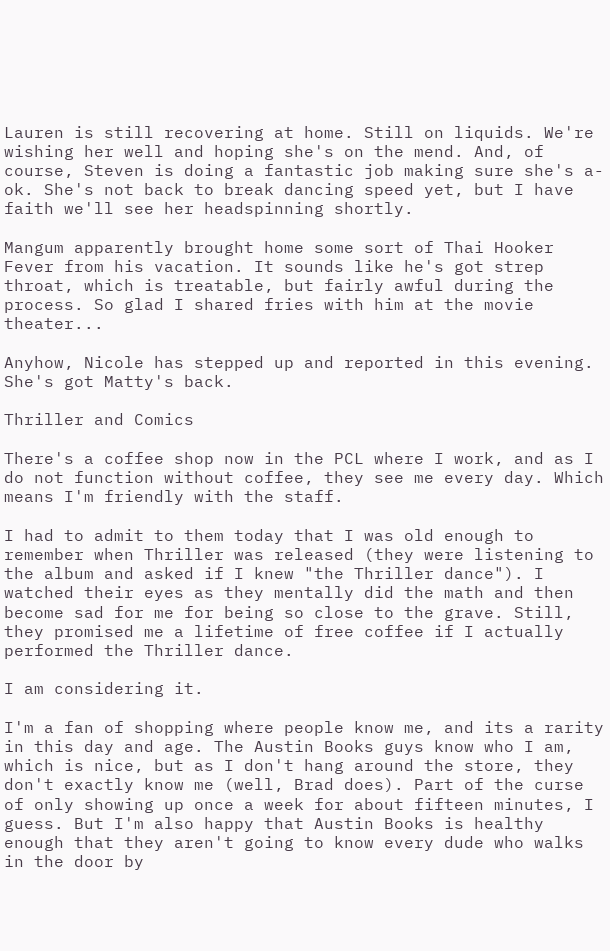Lauren is still recovering at home. Still on liquids. We're wishing her well and hoping she's on the mend. And, of course, Steven is doing a fantastic job making sure she's a-ok. She's not back to break dancing speed yet, but I have faith we'll see her headspinning shortly.

Mangum apparently brought home some sort of Thai Hooker Fever from his vacation. It sounds like he's got strep throat, which is treatable, but fairly awful during the process. So glad I shared fries with him at the movie theater...

Anyhow, Nicole has stepped up and reported in this evening. She's got Matty's back.

Thriller and Comics

There's a coffee shop now in the PCL where I work, and as I do not function without coffee, they see me every day. Which means I'm friendly with the staff.

I had to admit to them today that I was old enough to remember when Thriller was released (they were listening to the album and asked if I knew "the Thriller dance"). I watched their eyes as they mentally did the math and then become sad for me for being so close to the grave. Still, they promised me a lifetime of free coffee if I actually performed the Thriller dance.

I am considering it.

I'm a fan of shopping where people know me, and its a rarity in this day and age. The Austin Books guys know who I am, which is nice, but as I don't hang around the store, they don't exactly know me (well, Brad does). Part of the curse of only showing up once a week for about fifteen minutes, I guess. But I'm also happy that Austin Books is healthy enough that they aren't going to know every dude who walks in the door by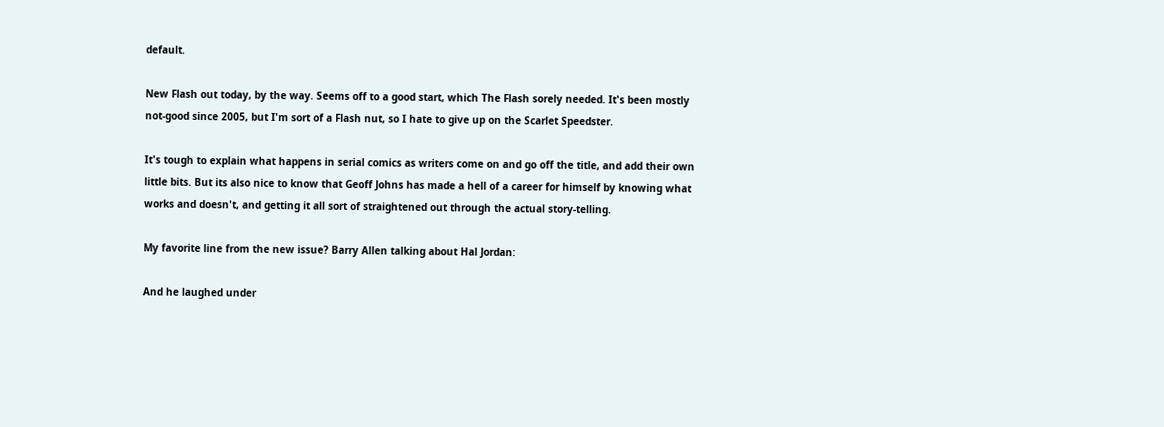default.

New Flash out today, by the way. Seems off to a good start, which The Flash sorely needed. It's been mostly not-good since 2005, but I'm sort of a Flash nut, so I hate to give up on the Scarlet Speedster.

It's tough to explain what happens in serial comics as writers come on and go off the title, and add their own little bits. But its also nice to know that Geoff Johns has made a hell of a career for himself by knowing what works and doesn't, and getting it all sort of straightened out through the actual story-telling.

My favorite line from the new issue? Barry Allen talking about Hal Jordan:

And he laughed under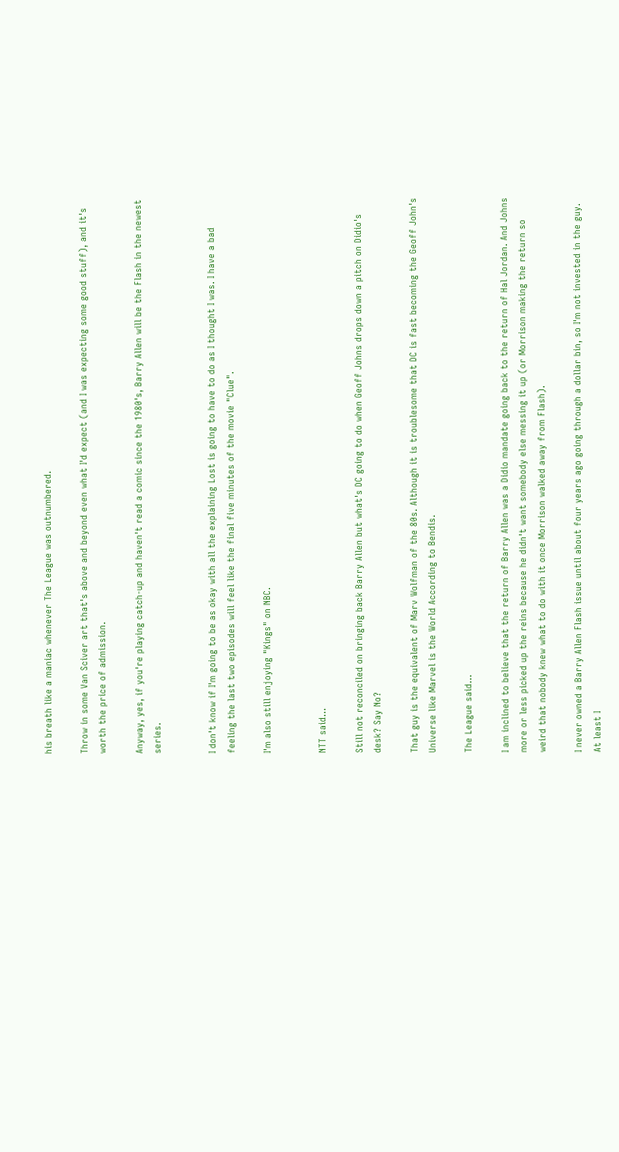his breath like a maniac whenever The League was outnumbered.

Throw in some Van Sciver art that's above and beyond even what I'd expect (and I was expecting some good stuff), and it's worth the price of admission.

Anyway, yes, if you're playing catch-up and haven't read a comic since the 1980's, Barry Allen will be the Flash in the newest series.


I don't know if I'm going to be as okay with all the explaining Lost is going to have to do as I thought I was. I have a bad feeling the last two episodes will feel like the final five minutes of the movie "Clue".

I'm also still enjoying "Kings" on NBC.


NTT said...

Still not reconciled on bringing back Barry Allen but what's DC going to do when Geoff Johns drops down a pitch on Didio's desk? Say No?

That guy is the equivalent of Marv Wolfman of the 80s. Although it is troublesome that DC is fast becoming the Geoff John's Universe like Marvel is the World According to Bendis.

The League said...

I am inclined to believe that the return of Barry Allen was a Didio mandate going back to the return of Hal Jordan. And Johns more or less picked up the reins because he didn't want somebody else messing it up (or Morrison making the return so weird that nobody knew what to do with it once Morrison walked away from Flash).

I never owned a Barry Allen Flash issue until about four years ago going through a dollar bin, so I'm not invested in the guy. At least I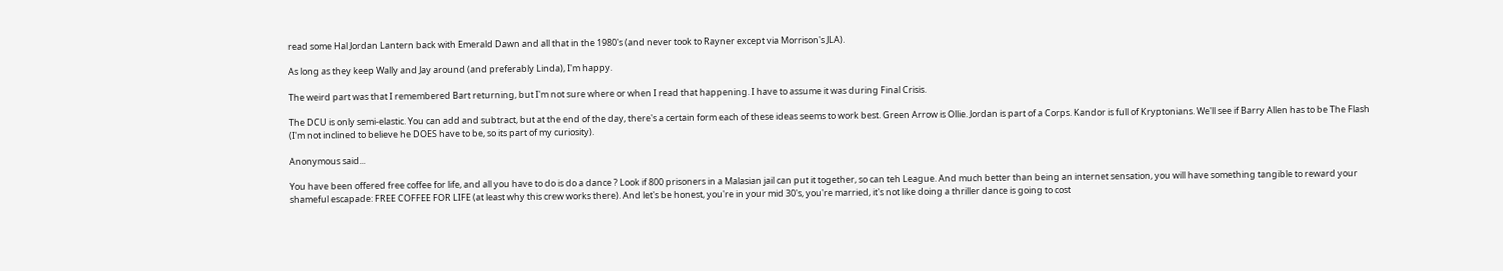read some Hal Jordan Lantern back with Emerald Dawn and all that in the 1980's (and never took to Rayner except via Morrison's JLA).

As long as they keep Wally and Jay around (and preferably Linda), I'm happy.

The weird part was that I remembered Bart returning, but I'm not sure where or when I read that happening. I have to assume it was during Final Crisis.

The DCU is only semi-elastic. You can add and subtract, but at the end of the day, there's a certain form each of these ideas seems to work best. Green Arrow is Ollie. Jordan is part of a Corps. Kandor is full of Kryptonians. We'll see if Barry Allen has to be The Flash (I'm not inclined to believe he DOES have to be, so its part of my curiosity).

Anonymous said...

You have been offered free coffee for life, and all you have to do is do a dance ? Look if 800 prisoners in a Malasian jail can put it together, so can teh League. And much better than being an internet sensation, you will have something tangible to reward your shameful escapade: FREE COFFEE FOR LIFE (at least why this crew works there). And let's be honest, you're in your mid 30's, you're married, it's not like doing a thriller dance is going to cost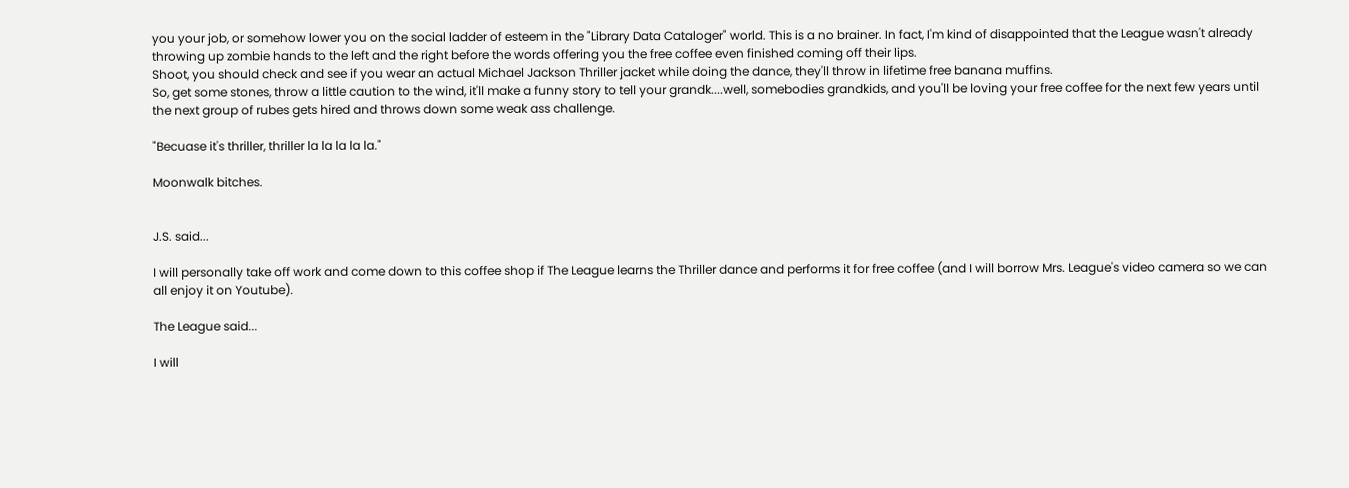you your job, or somehow lower you on the social ladder of esteem in the "Library Data Cataloger" world. This is a no brainer. In fact, I'm kind of disappointed that the League wasn't already throwing up zombie hands to the left and the right before the words offering you the free coffee even finished coming off their lips.
Shoot, you should check and see if you wear an actual Michael Jackson Thriller jacket while doing the dance, they'll throw in lifetime free banana muffins.
So, get some stones, throw a little caution to the wind, it'll make a funny story to tell your grandk....well, somebodies grandkids, and you'll be loving your free coffee for the next few years until the next group of rubes gets hired and throws down some weak ass challenge.

"Becuase it's thriller, thriller la la la la la."

Moonwalk bitches.


J.S. said...

I will personally take off work and come down to this coffee shop if The League learns the Thriller dance and performs it for free coffee (and I will borrow Mrs. League's video camera so we can all enjoy it on Youtube).

The League said...

I will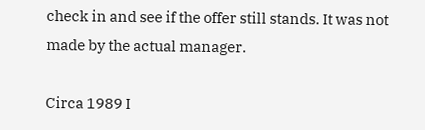check in and see if the offer still stands. It was not made by the actual manager.

Circa 1989 I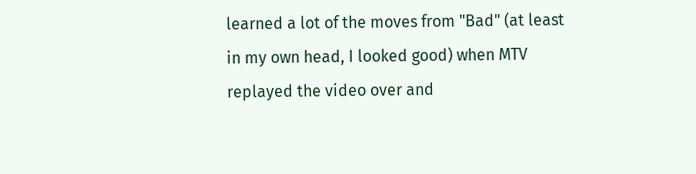learned a lot of the moves from "Bad" (at least in my own head, I looked good) when MTV replayed the video over and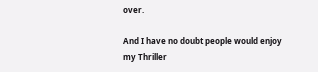over.

And I have no doubt people would enjoy my Thriller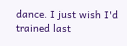dance. I just wish I'd trained last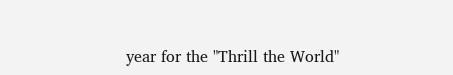year for the "Thrill the World"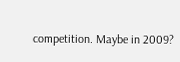competition. Maybe in 2009?